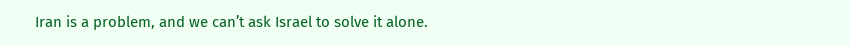Iran is a problem, and we can’t ask Israel to solve it alone.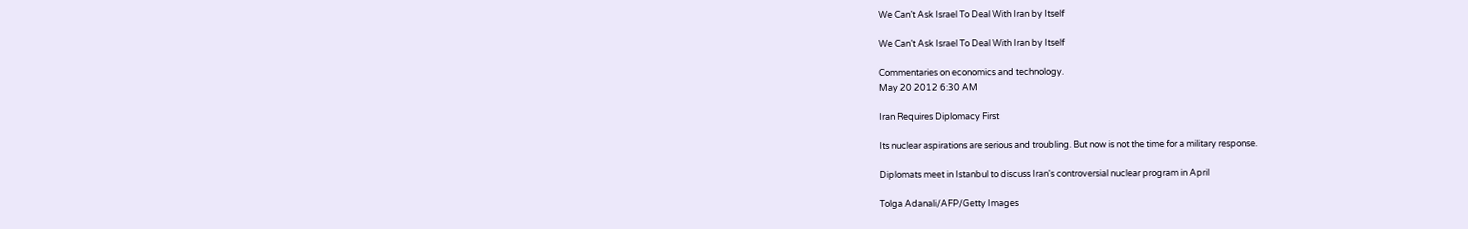We Can’t Ask Israel To Deal With Iran by Itself

We Can’t Ask Israel To Deal With Iran by Itself

Commentaries on economics and technology.
May 20 2012 6:30 AM

Iran Requires Diplomacy First

Its nuclear aspirations are serious and troubling. But now is not the time for a military response.

Diplomats meet in Istanbul to discuss Iran's controversial nuclear program in April

Tolga Adanali/AFP/Getty Images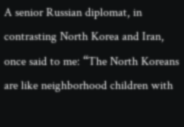A senior Russian diplomat, in contrasting North Korea and Iran, once said to me: “The North Koreans are like neighborhood children with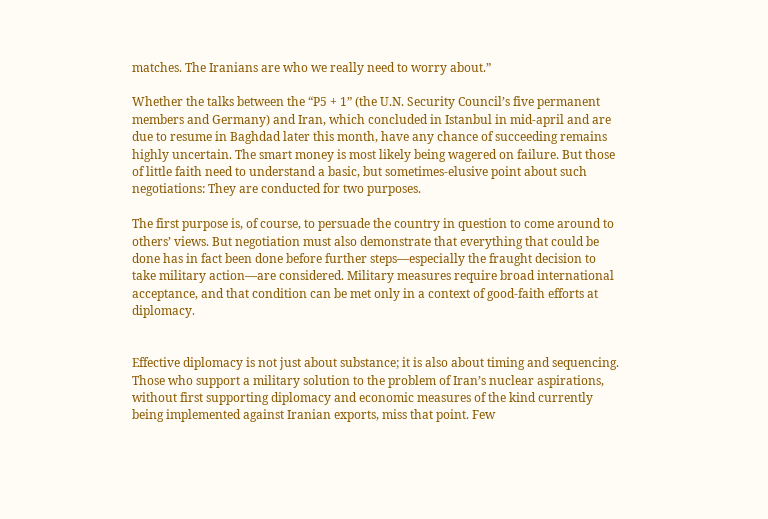matches. The Iranians are who we really need to worry about.”

Whether the talks between the “P5 + 1” (the U.N. Security Council’s five permanent members and Germany) and Iran, which concluded in Istanbul in mid-april and are due to resume in Baghdad later this month, have any chance of succeeding remains highly uncertain. The smart money is most likely being wagered on failure. But those of little faith need to understand a basic, but sometimes-elusive point about such negotiations: They are conducted for two purposes.

The first purpose is, of course, to persuade the country in question to come around to others’ views. But negotiation must also demonstrate that everything that could be done has in fact been done before further steps—especially the fraught decision to take military action—are considered. Military measures require broad international acceptance, and that condition can be met only in a context of good-faith efforts at diplomacy.


Effective diplomacy is not just about substance; it is also about timing and sequencing. Those who support a military solution to the problem of Iran’s nuclear aspirations, without first supporting diplomacy and economic measures of the kind currently being implemented against Iranian exports, miss that point. Few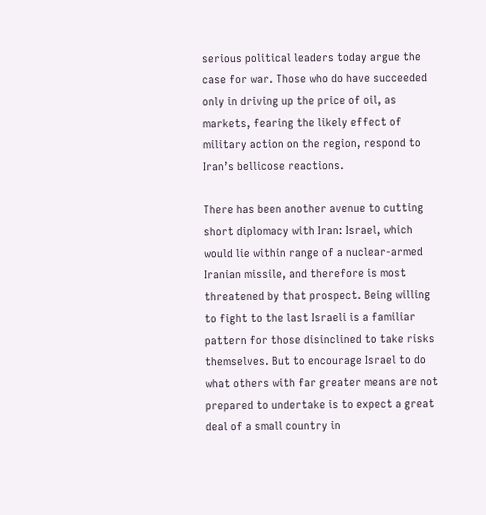serious political leaders today argue the case for war. Those who do have succeeded only in driving up the price of oil, as markets, fearing the likely effect of military action on the region, respond to Iran’s bellicose reactions.

There has been another avenue to cutting short diplomacy with Iran: Israel, which would lie within range of a nuclear-armed Iranian missile, and therefore is most threatened by that prospect. Being willing to fight to the last Israeli is a familiar pattern for those disinclined to take risks themselves. But to encourage Israel to do what others with far greater means are not prepared to undertake is to expect a great deal of a small country in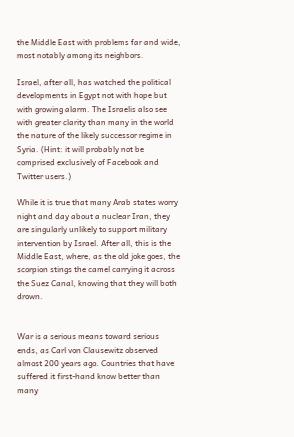the Middle East with problems far and wide, most notably among its neighbors.

Israel, after all, has watched the political developments in Egypt not with hope but with growing alarm. The Israelis also see with greater clarity than many in the world the nature of the likely successor regime in Syria. (Hint: it will probably not be comprised exclusively of Facebook and Twitter users.)

While it is true that many Arab states worry night and day about a nuclear Iran, they are singularly unlikely to support military intervention by Israel. After all, this is the Middle East, where, as the old joke goes, the scorpion stings the camel carrying it across the Suez Canal, knowing that they will both drown.


War is a serious means toward serious ends, as Carl von Clausewitz observed almost 200 years ago. Countries that have suffered it first-hand know better than many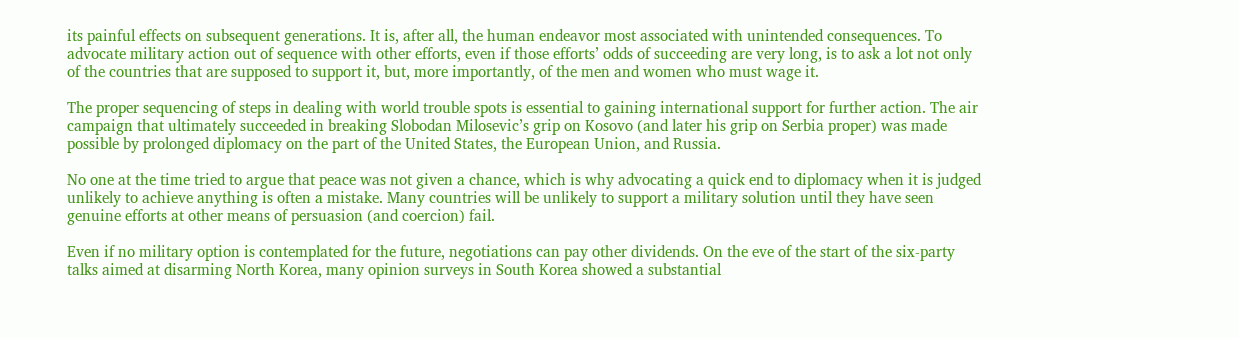its painful effects on subsequent generations. It is, after all, the human endeavor most associated with unintended consequences. To advocate military action out of sequence with other efforts, even if those efforts’ odds of succeeding are very long, is to ask a lot not only of the countries that are supposed to support it, but, more importantly, of the men and women who must wage it.

The proper sequencing of steps in dealing with world trouble spots is essential to gaining international support for further action. The air campaign that ultimately succeeded in breaking Slobodan Milosevic’s grip on Kosovo (and later his grip on Serbia proper) was made possible by prolonged diplomacy on the part of the United States, the European Union, and Russia.

No one at the time tried to argue that peace was not given a chance, which is why advocating a quick end to diplomacy when it is judged unlikely to achieve anything is often a mistake. Many countries will be unlikely to support a military solution until they have seen genuine efforts at other means of persuasion (and coercion) fail.

Even if no military option is contemplated for the future, negotiations can pay other dividends. On the eve of the start of the six-party talks aimed at disarming North Korea, many opinion surveys in South Korea showed a substantial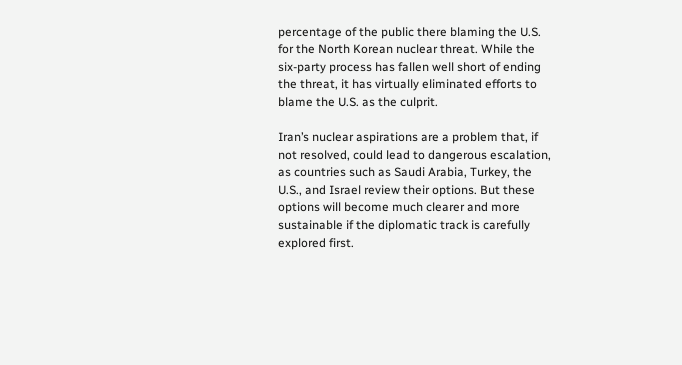percentage of the public there blaming the U.S. for the North Korean nuclear threat. While the six-party process has fallen well short of ending the threat, it has virtually eliminated efforts to blame the U.S. as the culprit.

Iran’s nuclear aspirations are a problem that, if not resolved, could lead to dangerous escalation, as countries such as Saudi Arabia, Turkey, the U.S., and Israel review their options. But these options will become much clearer and more sustainable if the diplomatic track is carefully explored first.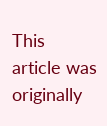This article was originally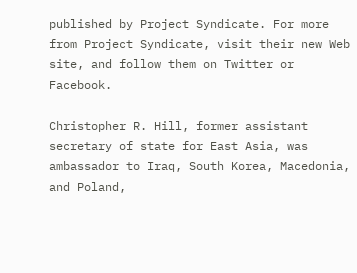published by Project Syndicate. For more from Project Syndicate, visit their new Web site, and follow them on Twitter or Facebook.

Christopher R. Hill, former assistant secretary of state for East Asia, was ambassador to Iraq, South Korea, Macedonia, and Poland,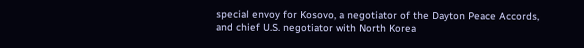special envoy for Kosovo, a negotiator of the Dayton Peace Accords, and chief U.S. negotiator with North Korea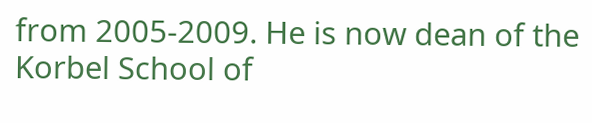from 2005-2009. He is now dean of the Korbel School of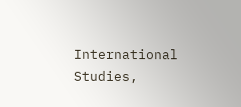International Studies,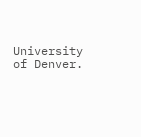University of Denver.